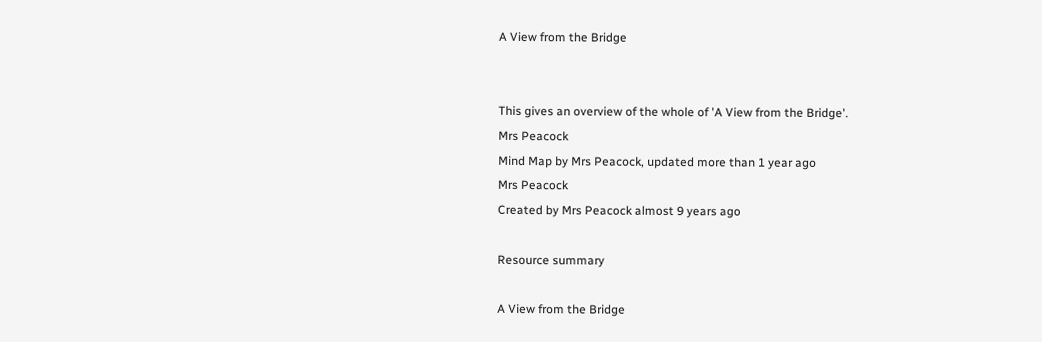A View from the Bridge


This gives an overview of the whole of 'A View from the Bridge'.
Mrs Peacock
Mind Map by Mrs Peacock, updated more than 1 year ago
Mrs Peacock
Created by Mrs Peacock almost 9 years ago

Resource summary

A View from the Bridge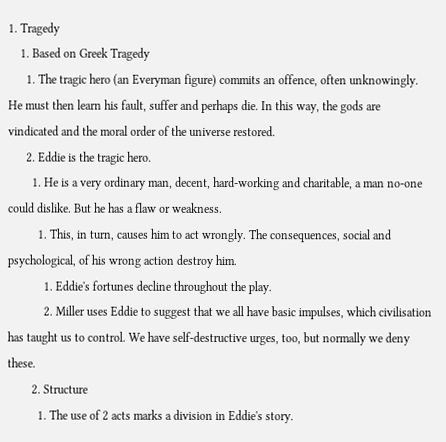1. Tragedy
    1. Based on Greek Tragedy
      1. The tragic hero (an Everyman figure) commits an offence, often unknowingly. He must then learn his fault, suffer and perhaps die. In this way, the gods are vindicated and the moral order of the universe restored.
      2. Eddie is the tragic hero.
        1. He is a very ordinary man, decent, hard-working and charitable, a man no-one could dislike. But he has a flaw or weakness.
          1. This, in turn, causes him to act wrongly. The consequences, social and psychological, of his wrong action destroy him.
            1. Eddie's fortunes decline throughout the play.
            2. Miller uses Eddie to suggest that we all have basic impulses, which civilisation has taught us to control. We have self-destructive urges, too, but normally we deny these.
        2. Structure
          1. The use of 2 acts marks a division in Eddie's story.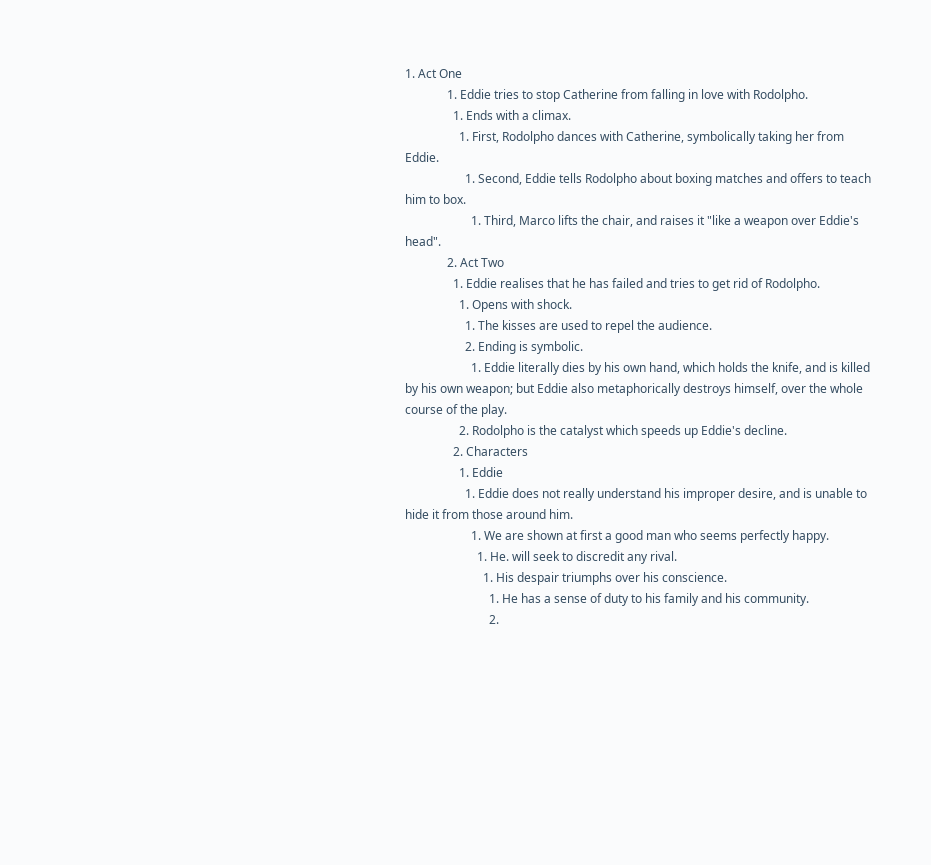1. Act One
              1. Eddie tries to stop Catherine from falling in love with Rodolpho.
                1. Ends with a climax.
                  1. First, Rodolpho dances with Catherine, symbolically taking her from Eddie.
                    1. Second, Eddie tells Rodolpho about boxing matches and offers to teach him to box.
                      1. Third, Marco lifts the chair, and raises it "like a weapon over Eddie's head".
              2. Act Two
                1. Eddie realises that he has failed and tries to get rid of Rodolpho.
                  1. Opens with shock.
                    1. The kisses are used to repel the audience.
                    2. Ending is symbolic.
                      1. Eddie literally dies by his own hand, which holds the knife, and is killed by his own weapon; but Eddie also metaphorically destroys himself, over the whole course of the play.
                  2. Rodolpho is the catalyst which speeds up Eddie's decline.
                2. Characters
                  1. Eddie
                    1. Eddie does not really understand his improper desire, and is unable to hide it from those around him.
                      1. We are shown at first a good man who seems perfectly happy.
                        1. He. will seek to discredit any rival.
                          1. His despair triumphs over his conscience.
                            1. He has a sense of duty to his family and his community.
                            2.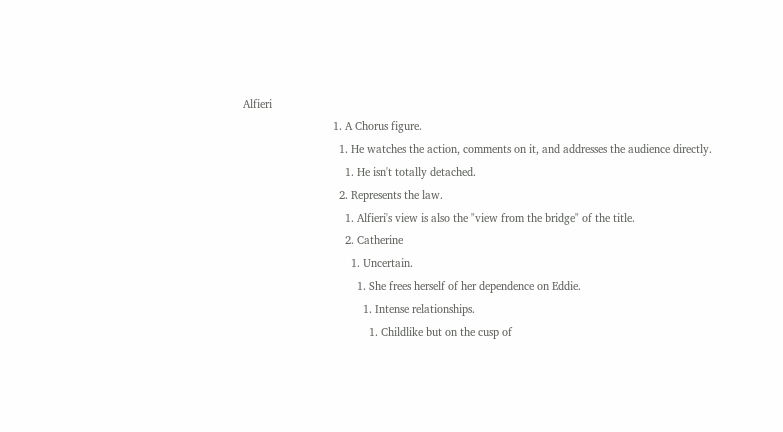Alfieri
                              1. A Chorus figure.
                                1. He watches the action, comments on it, and addresses the audience directly.
                                  1. He isn't totally detached.
                                2. Represents the law.
                                  1. Alfieri's view is also the "view from the bridge" of the title.
                                  2. Catherine
                                    1. Uncertain.
                                      1. She frees herself of her dependence on Eddie.
                                        1. Intense relationships.
                                          1. Childlike but on the cusp of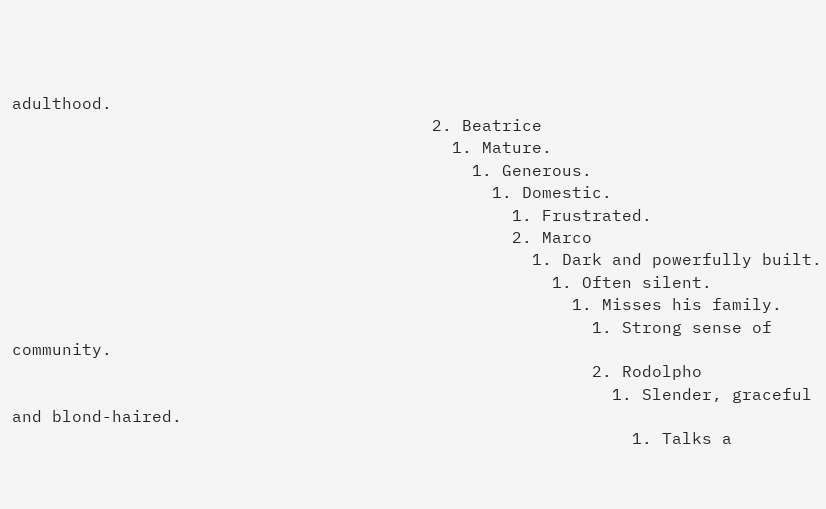adulthood.
                                          2. Beatrice
                                            1. Mature.
                                              1. Generous.
                                                1. Domestic.
                                                  1. Frustrated.
                                                  2. Marco
                                                    1. Dark and powerfully built.
                                                      1. Often silent.
                                                        1. Misses his family.
                                                          1. Strong sense of community.
                                                          2. Rodolpho
                                                            1. Slender, graceful and blond-haired.
                                                              1. Talks a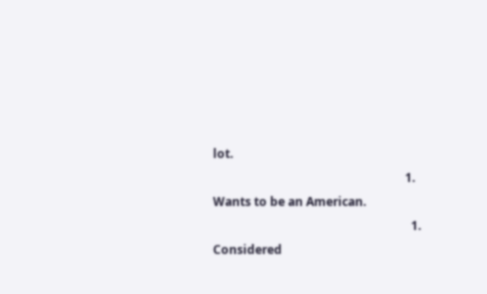lot.
                                                                1. Wants to be an American.
                                                                  1. Considered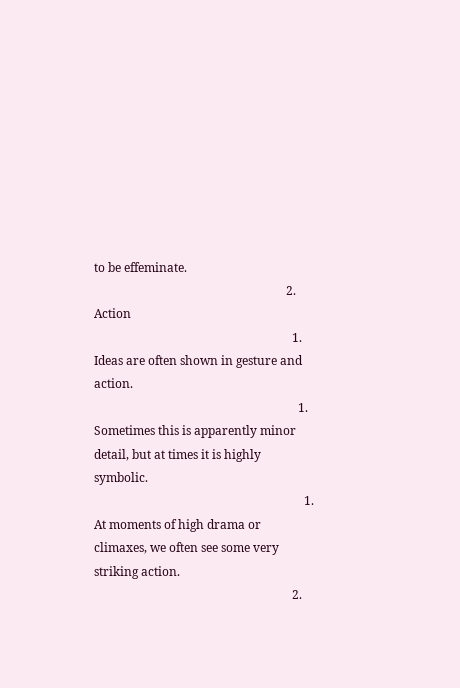to be effeminate.
                                                                2. Action
                                                                  1. Ideas are often shown in gesture and action.
                                                                    1. Sometimes this is apparently minor detail, but at times it is highly symbolic.
                                                                      1. At moments of high drama or climaxes, we often see some very striking action.
                                                                  2.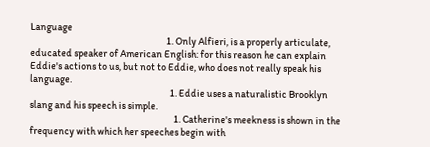Language
                                                                    1. Only Alfieri, is a properly articulate, educated speaker of American English: for this reason he can explain Eddie's actions to us, but not to Eddie, who does not really speak his language.
                                                                      1. Eddie uses a naturalistic Brooklyn slang and his speech is simple.
                                                                        1. Catherine's meekness is shown in the frequency with which her speeches begin with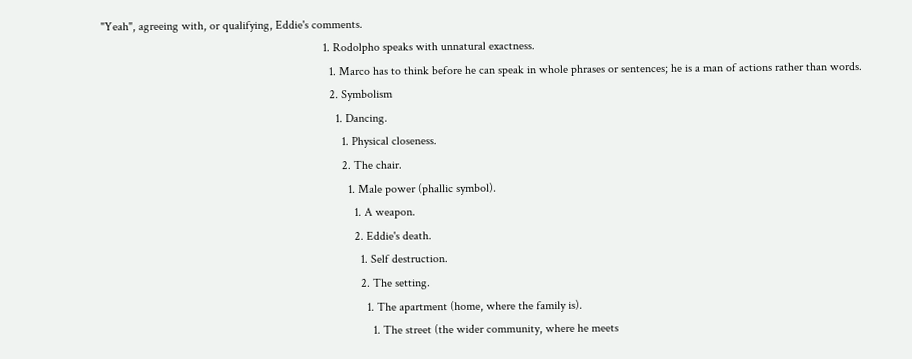"Yeah", agreeing with, or qualifying, Eddie's comments.
                                                                          1. Rodolpho speaks with unnatural exactness.
                                                                            1. Marco has to think before he can speak in whole phrases or sentences; he is a man of actions rather than words.
                                                                            2. Symbolism
                                                                              1. Dancing.
                                                                                1. Physical closeness.
                                                                                2. The chair.
                                                                                  1. Male power (phallic symbol).
                                                                                    1. A weapon.
                                                                                    2. Eddie's death.
                                                                                      1. Self destruction.
                                                                                      2. The setting.
                                                                                        1. The apartment (home, where the family is).
                                                                                          1. The street (the wider community, where he meets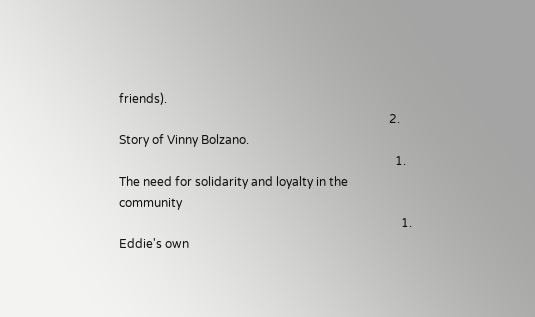friends).
                                                                                          2. Story of Vinny Bolzano.
                                                                                            1. The need for solidarity and loyalty in the community
                                                                                              1. Eddie's own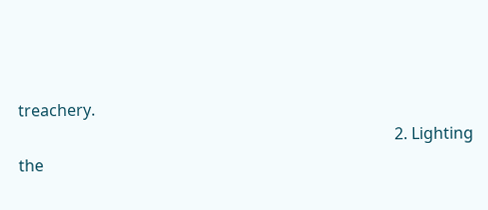treachery.
                                                                                              2. Lighting the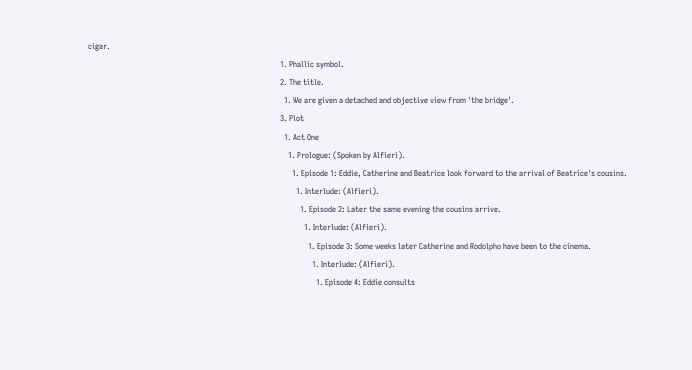cigar.
                                                                                                1. Phallic symbol.
                                                                                                2. The title.
                                                                                                  1. We are given a detached and objective view from 'the bridge'.
                                                                                                3. Plot
                                                                                                  1. Act One
                                                                                                    1. Prologue: (Spoken by Alfieri).
                                                                                                      1. Episode 1: Eddie, Catherine and Beatrice look forward to the arrival of Beatrice's cousins.
                                                                                                        1. Interlude: (Alfieri).
                                                                                                          1. Episode 2: Later the same evening the cousins arrive.
                                                                                                            1. Interlude: (Alfieri).
                                                                                                              1. Episode 3: Some weeks later Catherine and Rodolpho have been to the cinema.
                                                                                                                1. Interlude: (Alfieri).
                                                                                                                  1. Episode 4: Eddie consults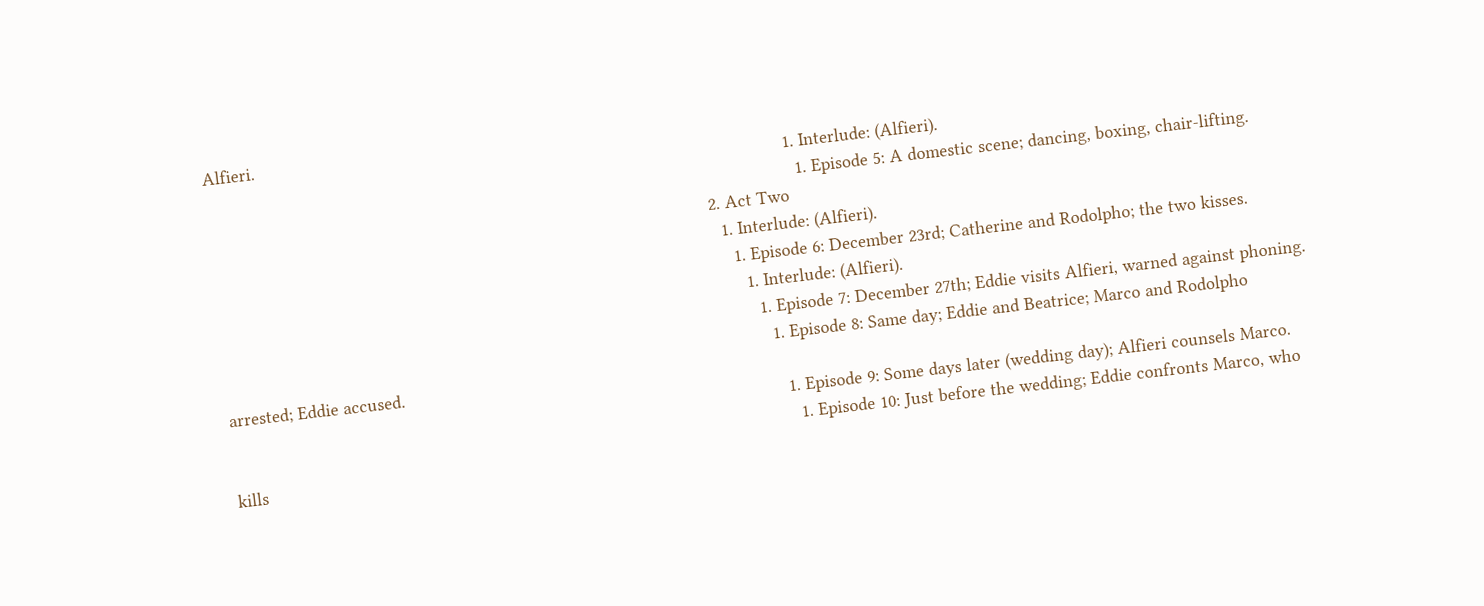Alfieri.
                                                                                                                    1. Interlude: (Alfieri).
                                                                                                                      1. Episode 5: A domestic scene; dancing, boxing, chair-lifting.
                                                                                                    2. Act Two
                                                                                                      1. Interlude: (Alfieri).
                                                                                                        1. Episode 6: December 23rd; Catherine and Rodolpho; the two kisses.
                                                                                                          1. Interlude: (Alfieri).
                                                                                                            1. Episode 7: December 27th; Eddie visits Alfieri, warned against phoning.
                                                                                                              1. Episode 8: Same day; Eddie and Beatrice; Marco and Rodolpho arrested; Eddie accused.
                                                                                                                1. Episode 9: Some days later (wedding day); Alfieri counsels Marco.
                                                                                                                  1. Episode 10: Just before the wedding; Eddie confronts Marco, who kills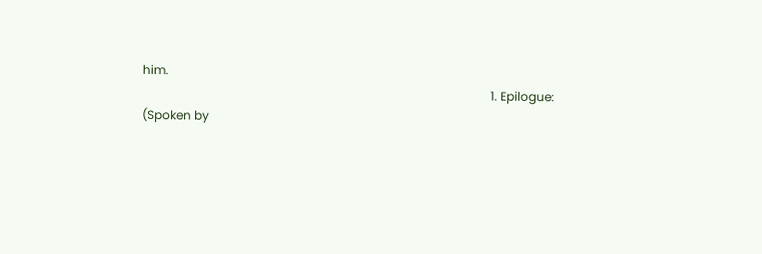him.
                                                                                                                    1. Epilogue: (Spoken by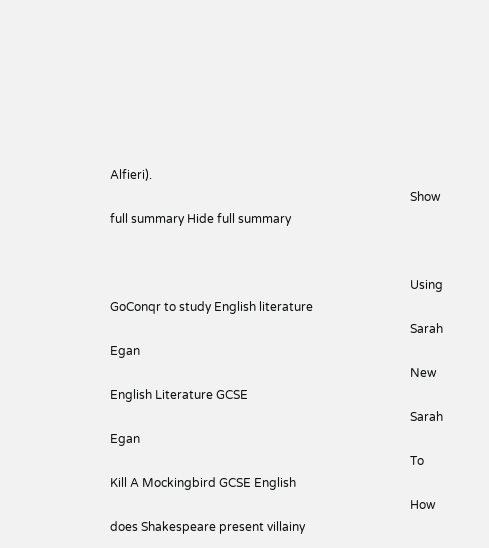Alfieri).
                                                                                                    Show full summary Hide full summary


                                                                                                    Using GoConqr to study English literature
                                                                                                    Sarah Egan
                                                                                                    New English Literature GCSE
                                                                                                    Sarah Egan
                                                                                                    To Kill A Mockingbird GCSE English
                                                                                                    How does Shakespeare present villainy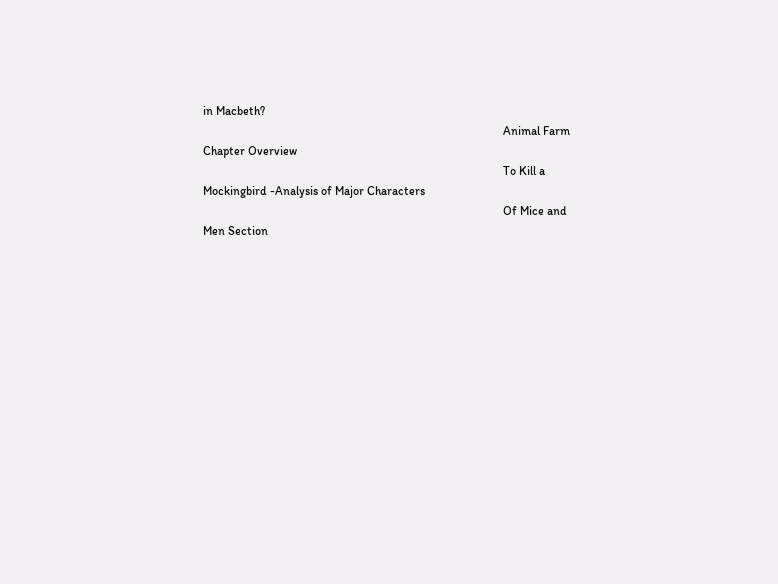in Macbeth?
                                                                                                    Animal Farm Chapter Overview
                                                                                                    To Kill a Mockingbird -Analysis of Major Characters
                                                                                                    Of Mice and Men Section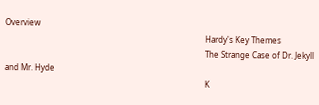Overview
                                                                                                    Hardy's Key Themes
                                                                                                    The Strange Case of Dr. Jekyll and Mr. Hyde
                                                                                                    K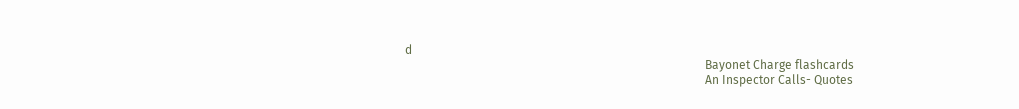d
                                                                                                    Bayonet Charge flashcards
                                                                                                    An Inspector Calls- Quotes